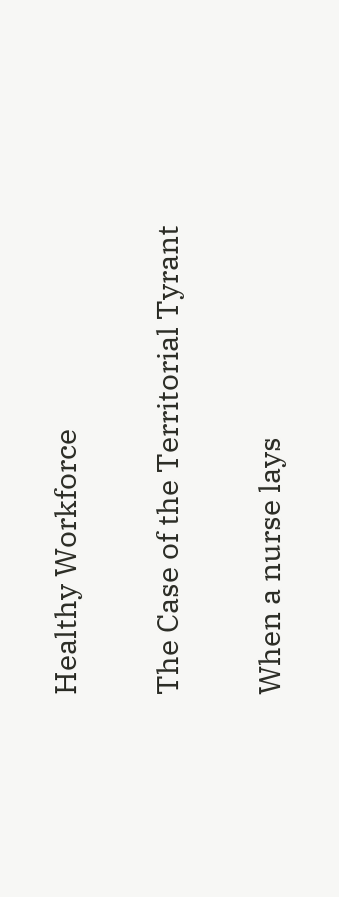Healthy Workforce

The Case of the Territorial Tyrant

When a nurse lays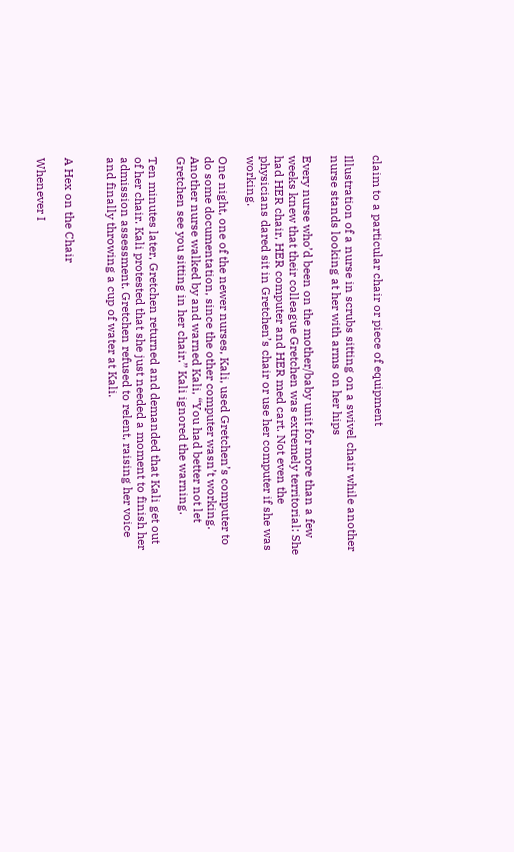claim to a particular chair or piece of equipment

Illustration of a nurse in scrubs sitting on a swivel chair while another nurse stands looking at her with arms on her hips

Every nurse who’d been on the mother/baby unit for more than a few weeks knew that their colleague Gretchen was extremely territorial: She had HER chair, HER computer and HER med cart. Not even the physicians dared sit in Gretchen’s chair or use her computer if she was working.

One night, one of the newer nurses, Kali, used Gretchen’s computer to do some documentation, since the other computer wasn’t working. Another nurse walked by and warned Kali, “You had better not let Gretchen see you sitting in her chair.” Kali ignored the warning.

Ten minutes later, Gretchen returned and demanded that Kali get out of her chair. Kali protested that she just needed a moment to finish her admission assessment. Gretchen refused to relent, raising her voice and finally throwing a cup of water at Kali.


A Hex on the Chair

Whenever I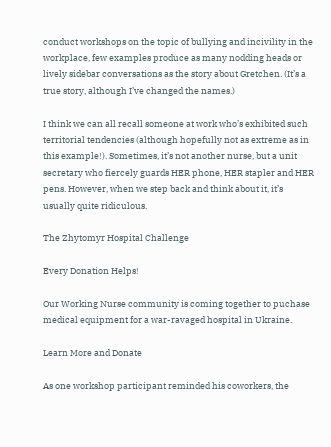conduct workshops on the topic of bullying and incivility in the workplace, few examples produce as many nodding heads or lively sidebar conversations as the story about Gretchen. (It’s a true story, although I’ve changed the names.)

I think we can all recall someone at work who’s exhibited such territorial tendencies (although hopefully not as extreme as in this example!). Sometimes, it’s not another nurse, but a unit secretary who fiercely guards HER phone, HER stapler and HER pens. However, when we step back and think about it, it’s usually quite ridiculous.

The Zhytomyr Hospital Challenge

Every Donation Helps!

Our Working Nurse community is coming together to puchase medical equipment for a war-ravaged hospital in Ukraine.

Learn More and Donate

As one workshop participant reminded his coworkers, the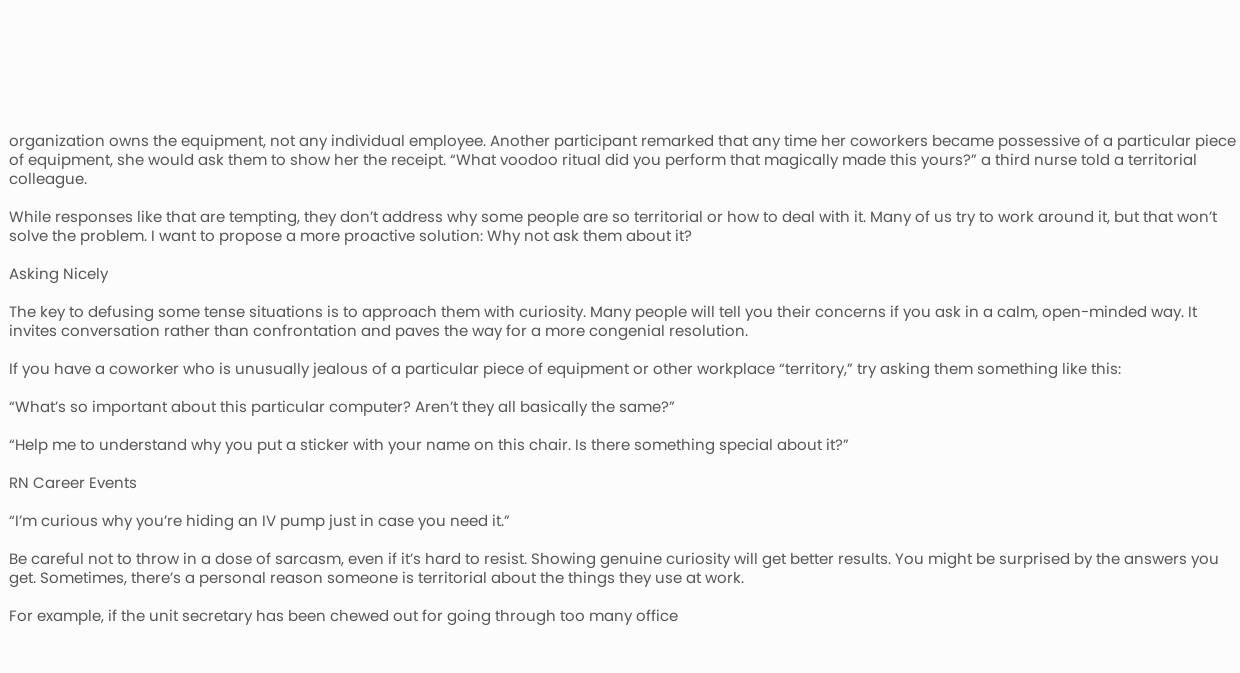organization owns the equipment, not any individual employee. Another participant remarked that any time her coworkers became possessive of a particular piece of equipment, she would ask them to show her the receipt. “What voodoo ritual did you perform that magically made this yours?” a third nurse told a territorial colleague.

While responses like that are tempting, they don’t address why some people are so territorial or how to deal with it. Many of us try to work around it, but that won’t solve the problem. I want to propose a more proactive solution: Why not ask them about it?

Asking Nicely

The key to defusing some tense situations is to approach them with curiosity. Many people will tell you their concerns if you ask in a calm, open-minded way. It invites conversation rather than confrontation and paves the way for a more congenial resolution.

If you have a coworker who is unusually jealous of a particular piece of equipment or other workplace “territory,” try asking them something like this:

“What’s so important about this particular computer? Aren’t they all basically the same?”

“Help me to understand why you put a sticker with your name on this chair. Is there something special about it?”

RN Career Events

“I’m curious why you’re hiding an IV pump just in case you need it.”

Be careful not to throw in a dose of sarcasm, even if it’s hard to resist. Showing genuine curiosity will get better results. You might be surprised by the answers you get. Sometimes, there’s a personal reason someone is territorial about the things they use at work.

For example, if the unit secretary has been chewed out for going through too many office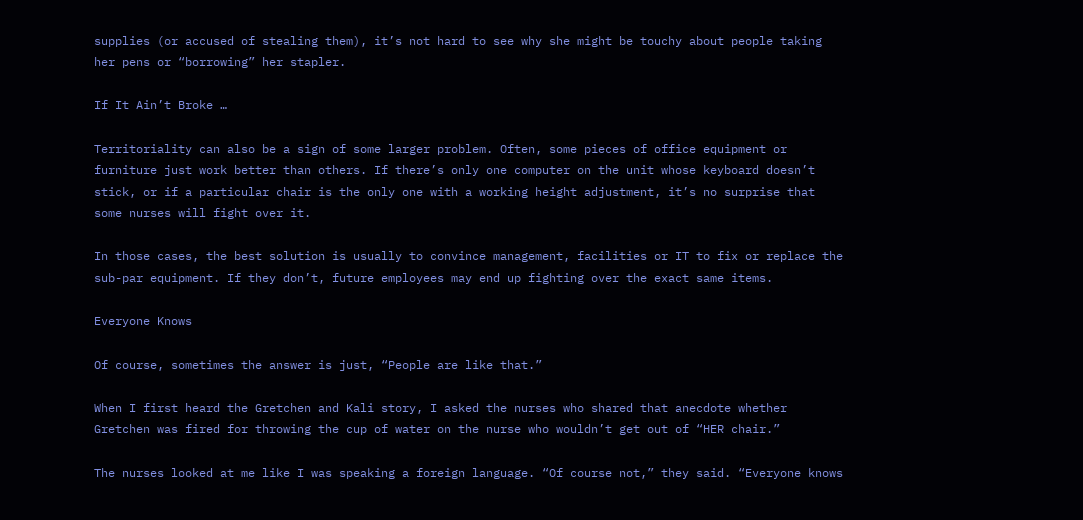supplies (or accused of stealing them), it’s not hard to see why she might be touchy about people taking her pens or “borrowing” her stapler.

If It Ain’t Broke …

Territoriality can also be a sign of some larger problem. Often, some pieces of office equipment or furniture just work better than others. If there’s only one computer on the unit whose keyboard doesn’t stick, or if a particular chair is the only one with a working height adjustment, it’s no surprise that some nurses will fight over it.

In those cases, the best solution is usually to convince management, facilities or IT to fix or replace the sub-par equipment. If they don’t, future employees may end up fighting over the exact same items.

Everyone Knows

Of course, sometimes the answer is just, “People are like that.”

When I first heard the Gretchen and Kali story, I asked the nurses who shared that anecdote whether Gretchen was fired for throwing the cup of water on the nurse who wouldn’t get out of “HER chair.”

The nurses looked at me like I was speaking a foreign language. “Of course not,” they said. “Everyone knows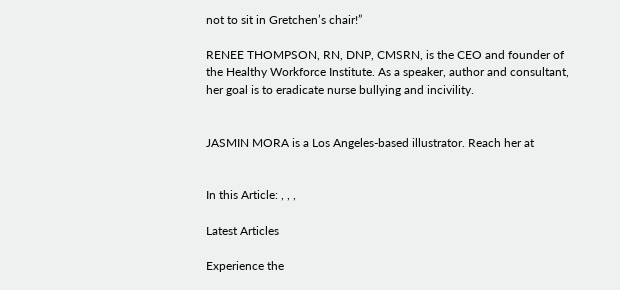not to sit in Gretchen’s chair!”

RENEE THOMPSON, RN, DNP, CMSRN, is the CEO and founder of the Healthy Workforce Institute. As a speaker, author and consultant, her goal is to eradicate nurse bullying and incivility.


JASMIN MORA is a Los Angeles-based illustrator. Reach her at


In this Article: , , ,

Latest Articles

Experience the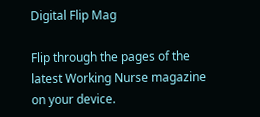Digital Flip Mag

Flip through the pages of the latest Working Nurse magazine on your device.